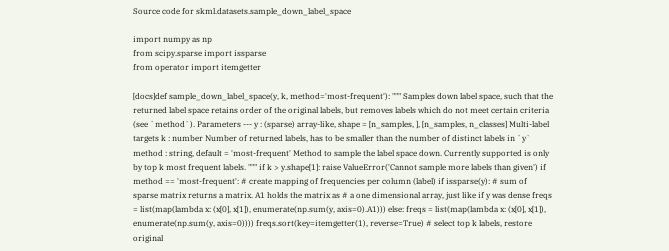Source code for skml.datasets.sample_down_label_space

import numpy as np
from scipy.sparse import issparse
from operator import itemgetter

[docs]def sample_down_label_space(y, k, method='most-frequent'): """ Samples down label space, such that the returned label space retains order of the original labels, but removes labels which do not meet certain criteria (see `method`). Parameters --- y : (sparse) array-like, shape = [n_samples, ], [n_samples, n_classes] Multi-label targets k : number Number of returned labels, has to be smaller than the number of distinct labels in `y` method : string, default = 'most-frequent' Method to sample the label space down. Currently supported is only by top k most frequent labels. """ if k > y.shape[1]: raise ValueError('Cannot sample more labels than given') if method == 'most-frequent': # create mapping of frequencies per column (label) if issparse(y): # sum of sparse matrix returns a matrix. A1 holds the matrix as # a one dimensional array, just like if y was dense freqs = list(map(lambda x: (x[0], x[1]), enumerate(np.sum(y, axis=0).A1))) else: freqs = list(map(lambda x: (x[0], x[1]), enumerate(np.sum(y, axis=0)))) freqs.sort(key=itemgetter(1), reverse=True) # select top k labels, restore original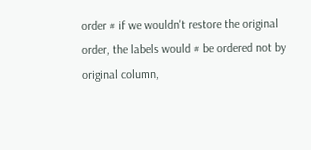order # if we wouldn't restore the original order, the labels would # be ordered not by original column,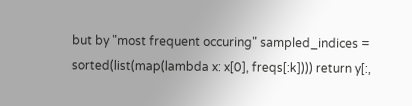but by "most frequent occuring" sampled_indices = sorted(list(map(lambda x: x[0], freqs[:k]))) return y[:,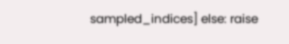sampled_indices] else: raise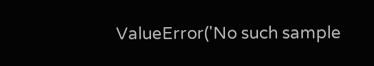ValueError('No such sample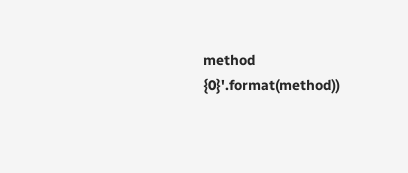method {0}'.format(method))